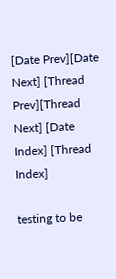[Date Prev][Date Next] [Thread Prev][Thread Next] [Date Index] [Thread Index]

testing to be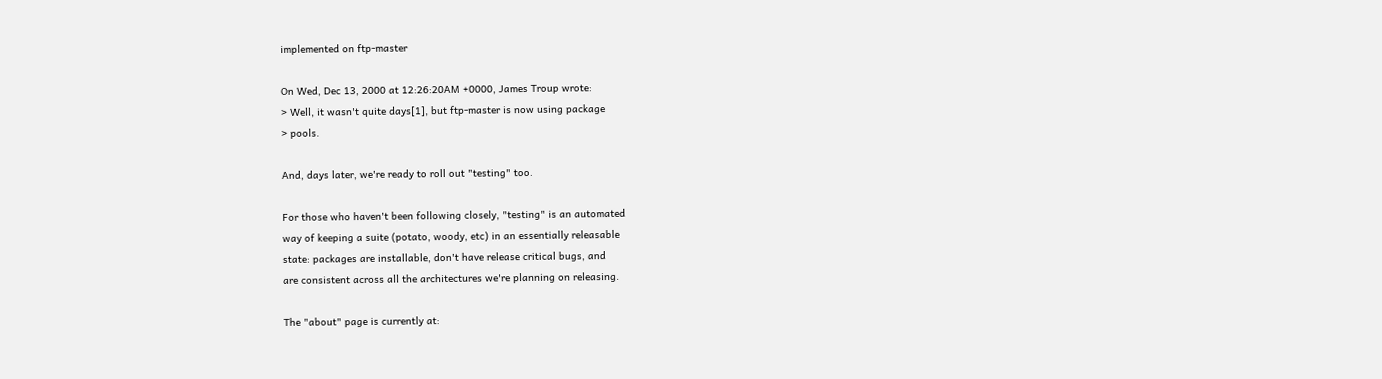implemented on ftp-master

On Wed, Dec 13, 2000 at 12:26:20AM +0000, James Troup wrote:
> Well, it wasn't quite days[1], but ftp-master is now using package
> pools.

And, days later, we're ready to roll out "testing" too.

For those who haven't been following closely, "testing" is an automated
way of keeping a suite (potato, woody, etc) in an essentially releasable
state: packages are installable, don't have release critical bugs, and
are consistent across all the architectures we're planning on releasing.

The "about" page is currently at: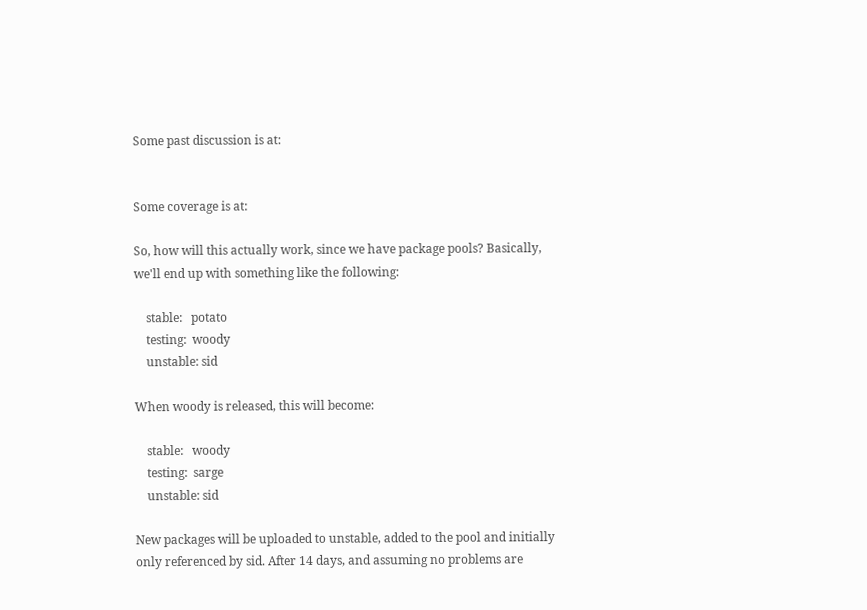Some past discussion is at:


Some coverage is at:

So, how will this actually work, since we have package pools? Basically,
we'll end up with something like the following:

    stable:   potato
    testing:  woody
    unstable: sid

When woody is released, this will become:

    stable:   woody
    testing:  sarge
    unstable: sid

New packages will be uploaded to unstable, added to the pool and initially
only referenced by sid. After 14 days, and assuming no problems are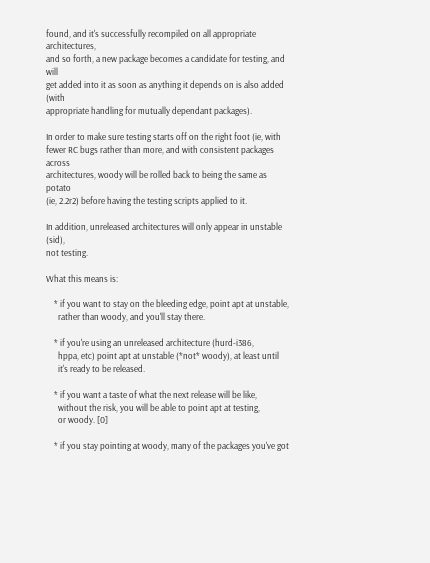found, and it's successfully recompiled on all appropriate architectures,
and so forth, a new package becomes a candidate for testing, and will
get added into it as soon as anything it depends on is also added (with
appropriate handling for mutually dependant packages).

In order to make sure testing starts off on the right foot (ie, with
fewer RC bugs rather than more, and with consistent packages across
architectures, woody will be rolled back to being the same as potato
(ie, 2.2r2) before having the testing scripts applied to it.

In addition, unreleased architectures will only appear in unstable (sid),
not testing.

What this means is:

    * if you want to stay on the bleeding edge, point apt at unstable,
      rather than woody, and you'll stay there.

    * if you're using an unreleased architecture (hurd-i386,
      hppa, etc) point apt at unstable (*not* woody), at least until
      it's ready to be released.

    * if you want a taste of what the next release will be like,
      without the risk, you will be able to point apt at testing,
      or woody. [0]

    * if you stay pointing at woody, many of the packages you've got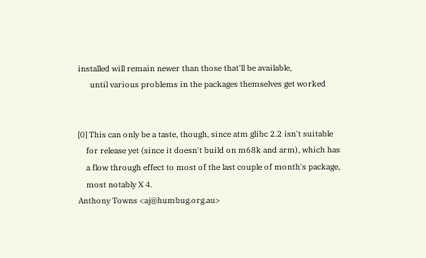installed will remain newer than those that'll be available,
      until various problems in the packages themselves get worked


[0] This can only be a taste, though, since atm glibc 2.2 isn't suitable
    for release yet (since it doesn't build on m68k and arm), which has
    a flow through effect to most of the last couple of month's package,
    most notably X 4.
Anthony Towns <aj@humbug.org.au>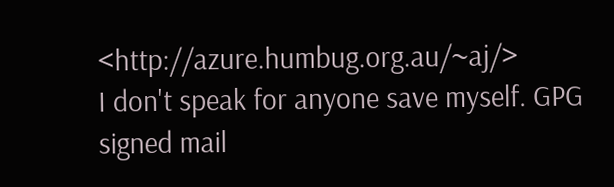<http://azure.humbug.org.au/~aj/>
I don't speak for anyone save myself. GPG signed mail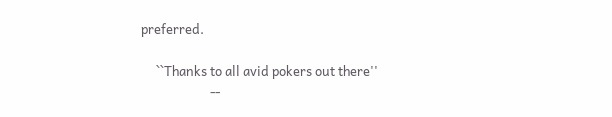preferred.

     ``Thanks to all avid pokers out there''
                       --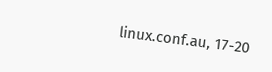linux.conf.au, 17-20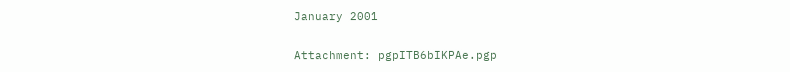January 2001

Attachment: pgpITB6bIKPAe.pgp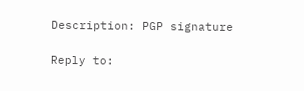Description: PGP signature

Reply to: